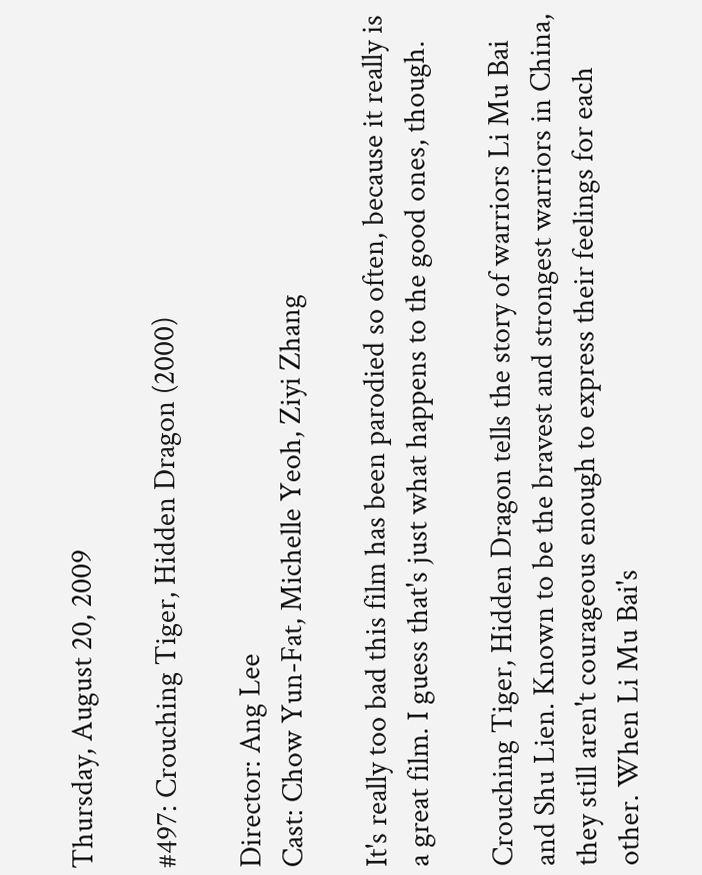Thursday, August 20, 2009

#497: Crouching Tiger, Hidden Dragon (2000)

Director: Ang Lee
Cast: Chow Yun-Fat, Michelle Yeoh, Ziyi Zhang

It's really too bad this film has been parodied so often, because it really is a great film. I guess that's just what happens to the good ones, though.

Crouching Tiger, Hidden Dragon tells the story of warriors Li Mu Bai and Shu Lien. Known to be the bravest and strongest warriors in China, they still aren't courageous enough to express their feelings for each other. When Li Mu Bai's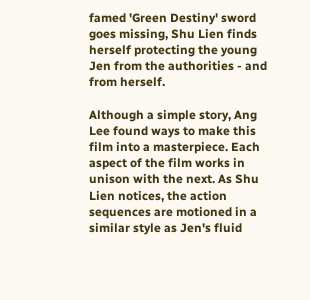famed 'Green Destiny' sword goes missing, Shu Lien finds herself protecting the young Jen from the authorities - and from herself.

Although a simple story, Ang Lee found ways to make this film into a masterpiece. Each aspect of the film works in unison with the next. As Shu Lien notices, the action sequences are motioned in a similar style as Jen's fluid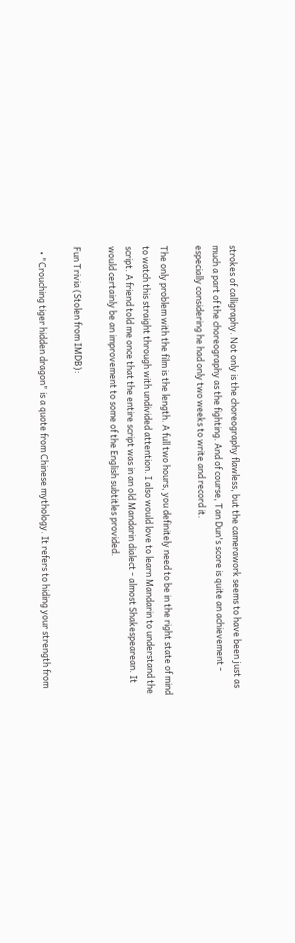strokes of calligraphy. Not only is the choreography flawless, but the camerawork seems to have been just as much a part of the choreography as the fighting. And of course, Tan Dun's score is quite an achievement - especially considering he had only two weeks to write and record it.

The only problem with the film is the length. A full two hours, you definitely need to be in the right state of mind to watch this straight through with undivided attention. I also would love to learn Mandarin to understand the script. A friend told me once that the entire script was in an old Mandarin dialect - almost Shakespearean. It would certainly be an improvement to some of the English subtitles provided.

Fun Trivia (Stolen from IMDB):

  • "Crouching tiger hidden dragon" is a quote from Chinese mythology. It refers to hiding your strength from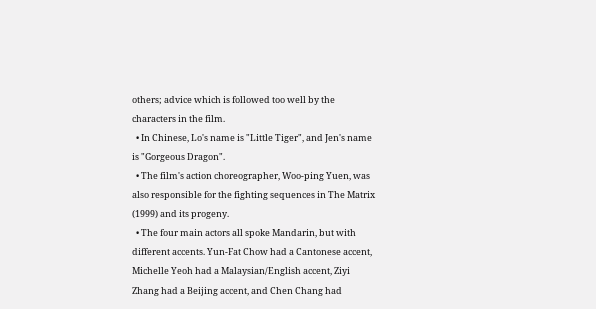others; advice which is followed too well by the characters in the film.
  • In Chinese, Lo's name is "Little Tiger", and Jen's name is "Gorgeous Dragon".
  • The film's action choreographer, Woo-ping Yuen, was also responsible for the fighting sequences in The Matrix (1999) and its progeny.
  • The four main actors all spoke Mandarin, but with different accents. Yun-Fat Chow had a Cantonese accent, Michelle Yeoh had a Malaysian/English accent, Ziyi Zhang had a Beijing accent, and Chen Chang had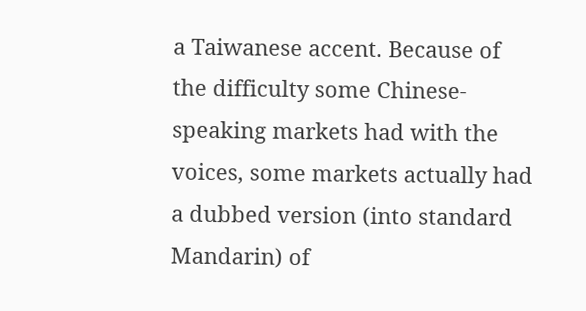a Taiwanese accent. Because of the difficulty some Chinese-speaking markets had with the voices, some markets actually had a dubbed version (into standard Mandarin) of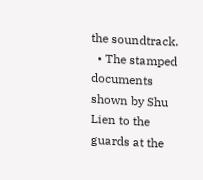the soundtrack.
  • The stamped documents shown by Shu Lien to the guards at the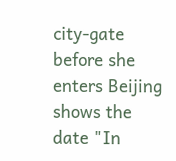city-gate before she enters Beijing shows the date "In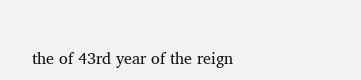the of 43rd year of the reign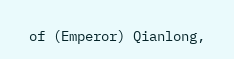of (Emperor) Qianlong,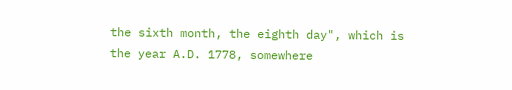the sixth month, the eighth day", which is the year A.D. 1778, somewhere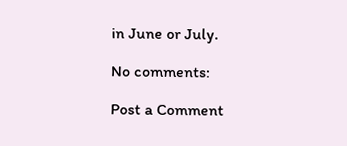in June or July.

No comments:

Post a Comment